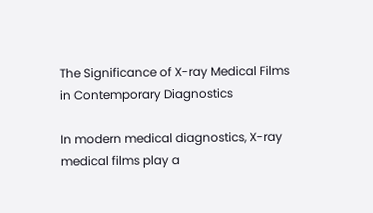The Significance of X-ray Medical Films in Contemporary Diagnostics

In modern medical diagnostics, X-ray medical films play a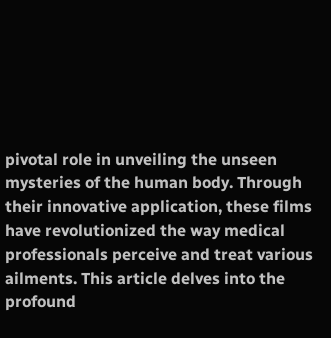pivotal role in unveiling the unseen mysteries of the human body. Through their innovative application, these films have revolutionized the way medical professionals perceive and treat various ailments. This article delves into the profound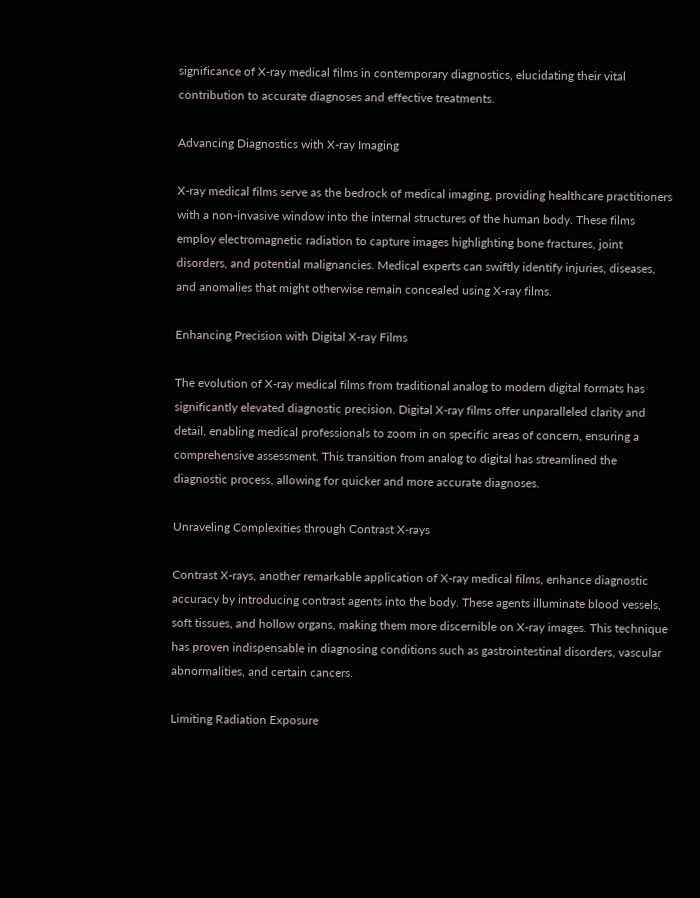significance of X-ray medical films in contemporary diagnostics, elucidating their vital contribution to accurate diagnoses and effective treatments.

Advancing Diagnostics with X-ray Imaging

X-ray medical films serve as the bedrock of medical imaging, providing healthcare practitioners with a non-invasive window into the internal structures of the human body. These films employ electromagnetic radiation to capture images highlighting bone fractures, joint disorders, and potential malignancies. Medical experts can swiftly identify injuries, diseases, and anomalies that might otherwise remain concealed using X-ray films.

Enhancing Precision with Digital X-ray Films

The evolution of X-ray medical films from traditional analog to modern digital formats has significantly elevated diagnostic precision. Digital X-ray films offer unparalleled clarity and detail, enabling medical professionals to zoom in on specific areas of concern, ensuring a comprehensive assessment. This transition from analog to digital has streamlined the diagnostic process, allowing for quicker and more accurate diagnoses.

Unraveling Complexities through Contrast X-rays

Contrast X-rays, another remarkable application of X-ray medical films, enhance diagnostic accuracy by introducing contrast agents into the body. These agents illuminate blood vessels, soft tissues, and hollow organs, making them more discernible on X-ray images. This technique has proven indispensable in diagnosing conditions such as gastrointestinal disorders, vascular abnormalities, and certain cancers.

Limiting Radiation Exposure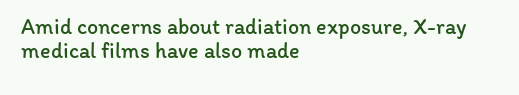Amid concerns about radiation exposure, X-ray medical films have also made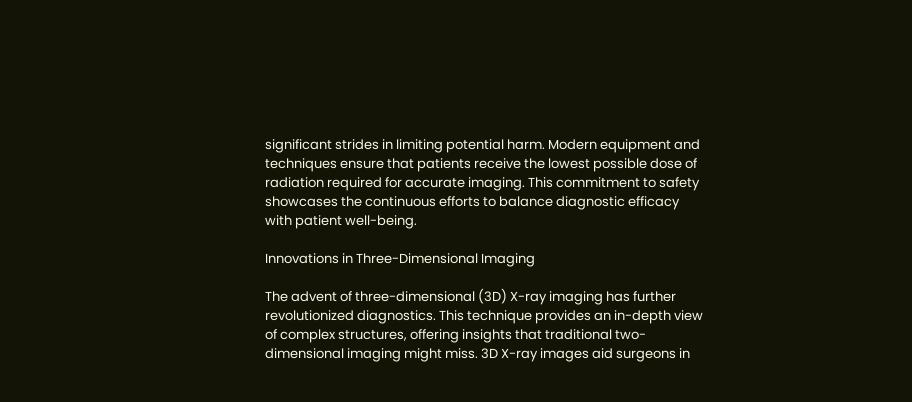significant strides in limiting potential harm. Modern equipment and techniques ensure that patients receive the lowest possible dose of radiation required for accurate imaging. This commitment to safety showcases the continuous efforts to balance diagnostic efficacy with patient well-being.

Innovations in Three-Dimensional Imaging

The advent of three-dimensional (3D) X-ray imaging has further revolutionized diagnostics. This technique provides an in-depth view of complex structures, offering insights that traditional two-dimensional imaging might miss. 3D X-ray images aid surgeons in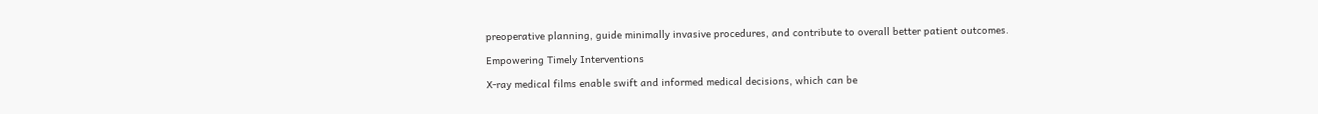preoperative planning, guide minimally invasive procedures, and contribute to overall better patient outcomes.

Empowering Timely Interventions

X-ray medical films enable swift and informed medical decisions, which can be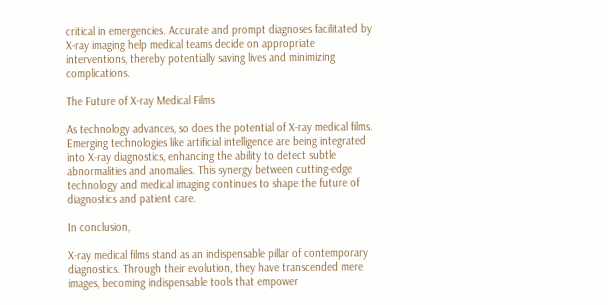critical in emergencies. Accurate and prompt diagnoses facilitated by X-ray imaging help medical teams decide on appropriate interventions, thereby potentially saving lives and minimizing complications.

The Future of X-ray Medical Films

As technology advances, so does the potential of X-ray medical films. Emerging technologies like artificial intelligence are being integrated into X-ray diagnostics, enhancing the ability to detect subtle abnormalities and anomalies. This synergy between cutting-edge technology and medical imaging continues to shape the future of diagnostics and patient care.

In conclusion,

X-ray medical films stand as an indispensable pillar of contemporary diagnostics. Through their evolution, they have transcended mere images, becoming indispensable tools that empower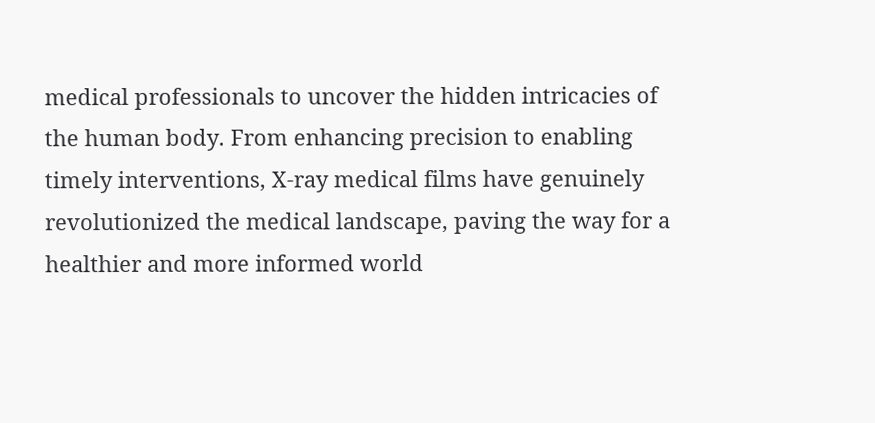medical professionals to uncover the hidden intricacies of the human body. From enhancing precision to enabling timely interventions, X-ray medical films have genuinely revolutionized the medical landscape, paving the way for a healthier and more informed world